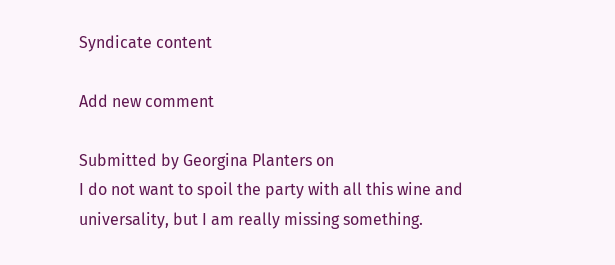Syndicate content

Add new comment

Submitted by Georgina Planters on
I do not want to spoil the party with all this wine and universality, but I am really missing something.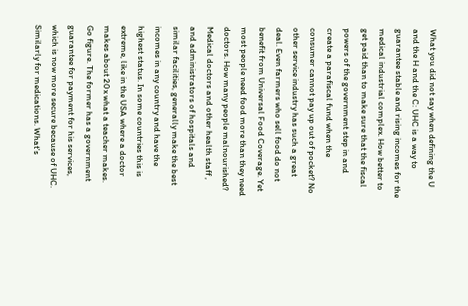What you did not say when defining the U and the H and the C: UHC is a way to guarantee stable and rising incomes for the medical industrial complex. How better to get paid than to make sure that the fiscal powers of the government step in and create a parafiscal fund when the consumer cannot pay up out of pocket? No other service industry has such a great deal. Even farmers who sell food do not benefit from Universal Food Coverage. Yet most people need food more than they need doctors. How many people malnourished? Medical doctors and other health staff , and administrators of hospitals and similar facilities, generally make the best incomes in any country and have the highest status. In some countries this is extreme, like in the USA where a doctor makes about 20x what a teacher makes. Go figure. The former has a government guarantee for payment for his services, which is now more secure because of UHC. Similarly for medications. What's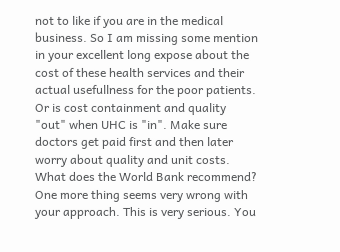not to like if you are in the medical business. So I am missing some mention in your excellent long expose about the cost of these health services and their actual usefullness for the poor patients. Or is cost containment and quality "out" when UHC is "in". Make sure doctors get paid first and then later worry about quality and unit costs. What does the World Bank recommend? One more thing seems very wrong with your approach. This is very serious. You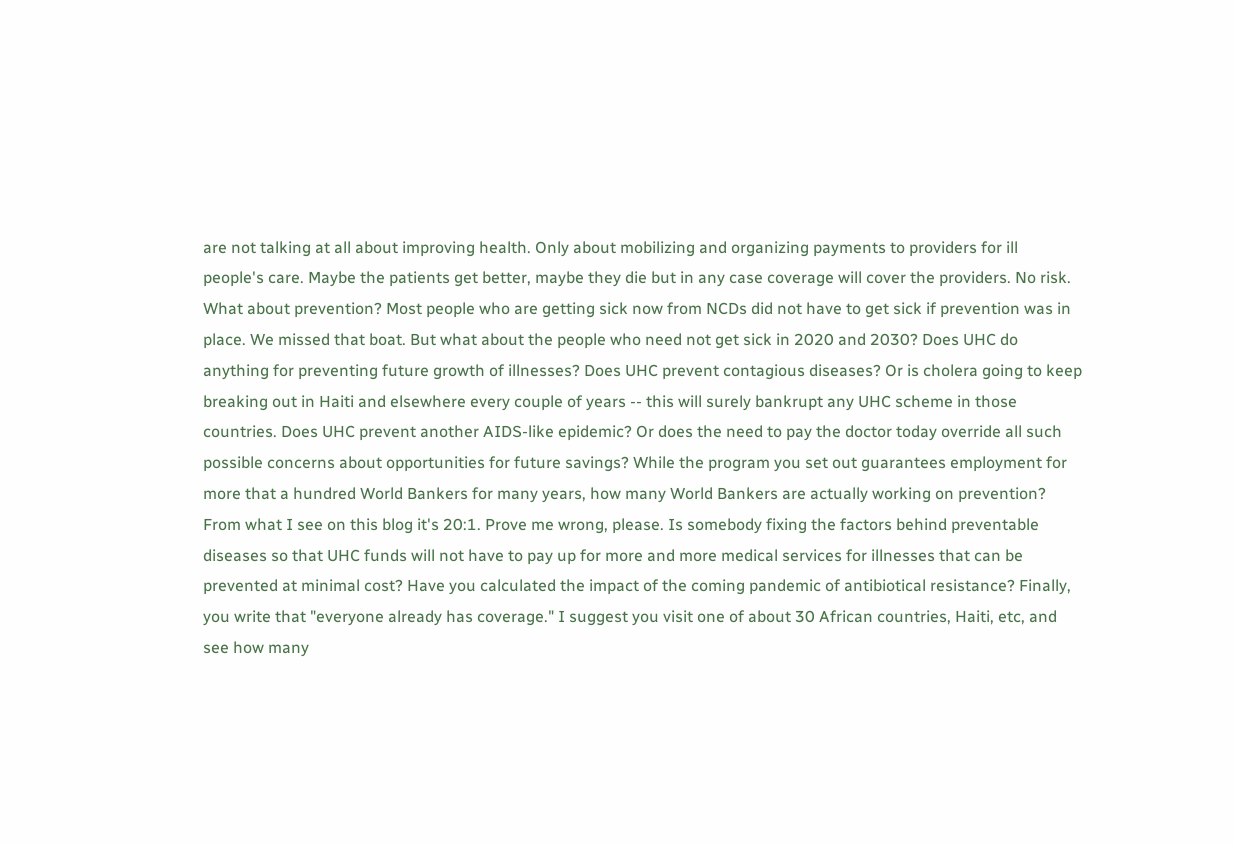are not talking at all about improving health. Only about mobilizing and organizing payments to providers for ill people's care. Maybe the patients get better, maybe they die but in any case coverage will cover the providers. No risk. What about prevention? Most people who are getting sick now from NCDs did not have to get sick if prevention was in place. We missed that boat. But what about the people who need not get sick in 2020 and 2030? Does UHC do anything for preventing future growth of illnesses? Does UHC prevent contagious diseases? Or is cholera going to keep breaking out in Haiti and elsewhere every couple of years -- this will surely bankrupt any UHC scheme in those countries. Does UHC prevent another AIDS-like epidemic? Or does the need to pay the doctor today override all such possible concerns about opportunities for future savings? While the program you set out guarantees employment for more that a hundred World Bankers for many years, how many World Bankers are actually working on prevention? From what I see on this blog it's 20:1. Prove me wrong, please. Is somebody fixing the factors behind preventable diseases so that UHC funds will not have to pay up for more and more medical services for illnesses that can be prevented at minimal cost? Have you calculated the impact of the coming pandemic of antibiotical resistance? Finally, you write that "everyone already has coverage." I suggest you visit one of about 30 African countries, Haiti, etc, and see how many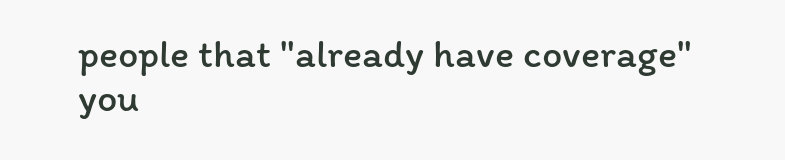people that "already have coverage" you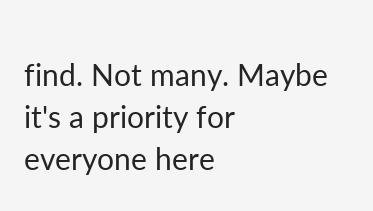find. Not many. Maybe it's a priority for everyone here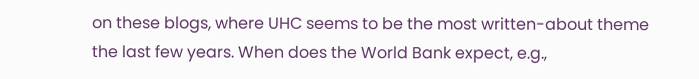on these blogs, where UHC seems to be the most written-about theme the last few years. When does the World Bank expect, e.g.,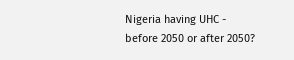Nigeria having UHC - before 2050 or after 2050?